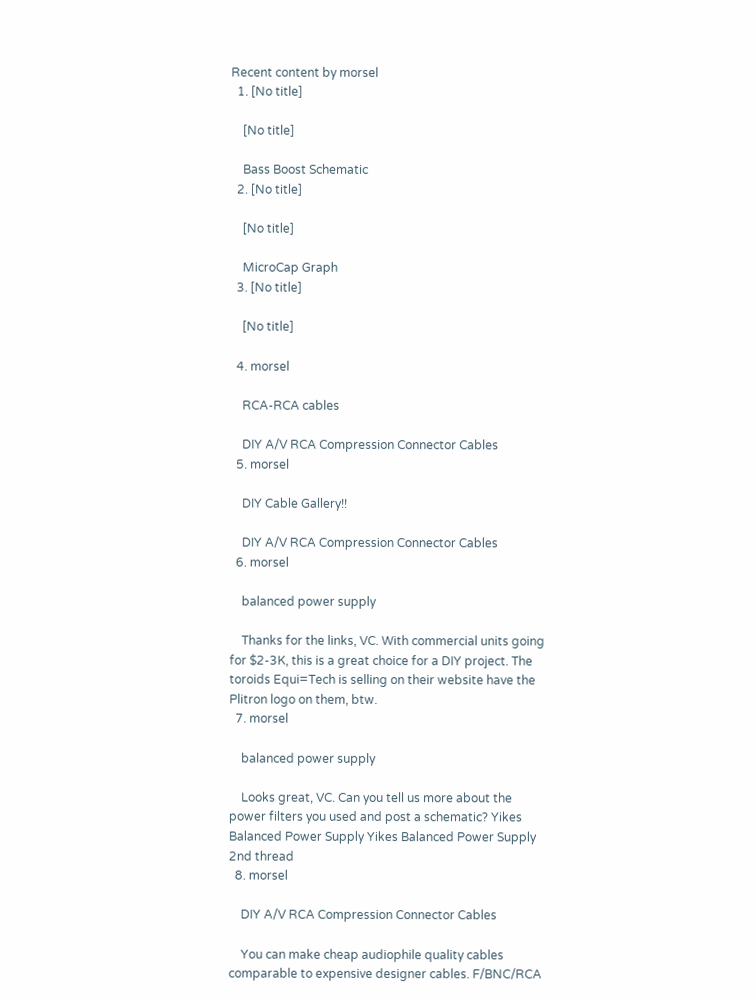Recent content by morsel
  1. [No title]

    [No title]

    Bass Boost Schematic
  2. [No title]

    [No title]

    MicroCap Graph
  3. [No title]

    [No title]

  4. morsel

    RCA-RCA cables

    DIY A/V RCA Compression Connector Cables
  5. morsel

    DIY Cable Gallery!!

    DIY A/V RCA Compression Connector Cables
  6. morsel

    balanced power supply

    Thanks for the links, VC. With commercial units going for $2-3K, this is a great choice for a DIY project. The toroids Equi=Tech is selling on their website have the Plitron logo on them, btw.
  7. morsel

    balanced power supply

    Looks great, VC. Can you tell us more about the power filters you used and post a schematic? Yikes Balanced Power Supply Yikes Balanced Power Supply 2nd thread
  8. morsel

    DIY A/V RCA Compression Connector Cables

    You can make cheap audiophile quality cables comparable to expensive designer cables. F/BNC/RCA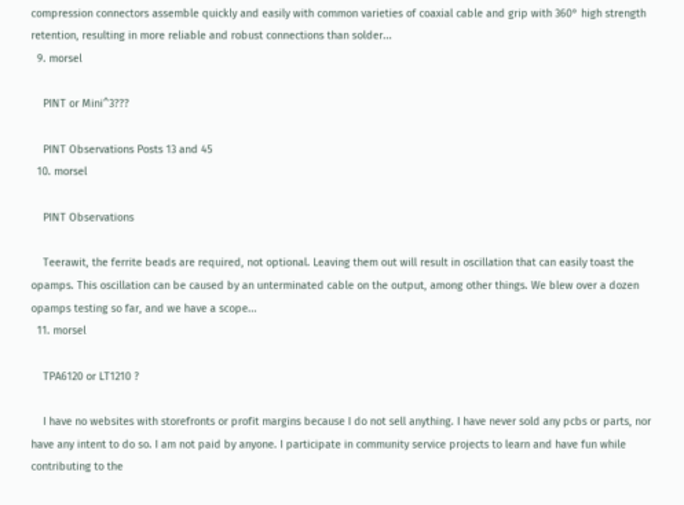compression connectors assemble quickly and easily with common varieties of coaxial cable and grip with 360° high strength retention, resulting in more reliable and robust connections than solder...
  9. morsel

    PINT or Mini^3???

    PINT Observations Posts 13 and 45
  10. morsel

    PINT Observations

    Teerawit, the ferrite beads are required, not optional. Leaving them out will result in oscillation that can easily toast the opamps. This oscillation can be caused by an unterminated cable on the output, among other things. We blew over a dozen opamps testing so far, and we have a scope...
  11. morsel

    TPA6120 or LT1210 ?

    I have no websites with storefronts or profit margins because I do not sell anything. I have never sold any pcbs or parts, nor have any intent to do so. I am not paid by anyone. I participate in community service projects to learn and have fun while contributing to the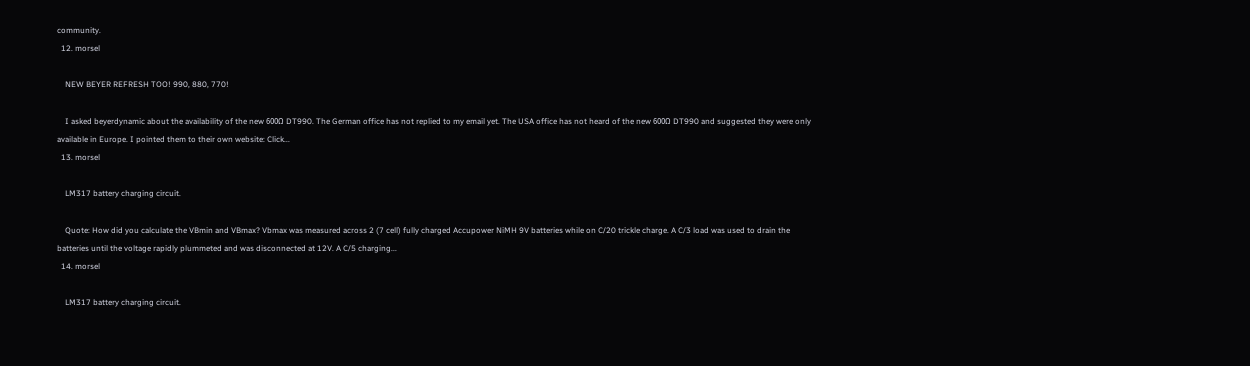community.
  12. morsel

    NEW BEYER REFRESH TOO! 990, 880, 770!

    I asked beyerdynamic about the availability of the new 600Ω DT990. The German office has not replied to my email yet. The USA office has not heard of the new 600Ω DT990 and suggested they were only available in Europe. I pointed them to their own website: Click...
  13. morsel

    LM317 battery charging circuit.

    Quote: How did you calculate the VBmin and VBmax? Vbmax was measured across 2 (7 cell) fully charged Accupower NiMH 9V batteries while on C/20 trickle charge. A C/3 load was used to drain the batteries until the voltage rapidly plummeted and was disconnected at 12V. A C/5 charging...
  14. morsel

    LM317 battery charging circuit.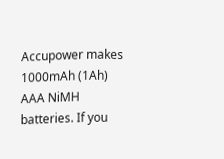Accupower makes 1000mAh (1Ah) AAA NiMH batteries. If you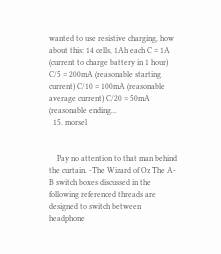wanted to use resistive charging, how about this: 14 cells, 1Ah each C = 1A (current to charge battery in 1 hour) C/5 = 200mA (reasonable starting current) C/10 = 100mA (reasonable average current) C/20 = 50mA (reasonable ending...
  15. morsel


    Pay no attention to that man behind the curtain. -The Wizard of Oz The A-B switch boxes discussed in the following referenced threads are designed to switch between headphone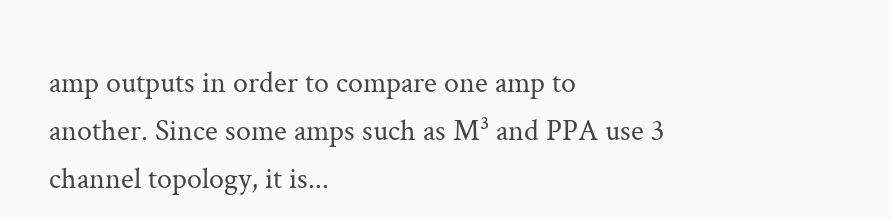amp outputs in order to compare one amp to another. Since some amps such as M³ and PPA use 3 channel topology, it is...